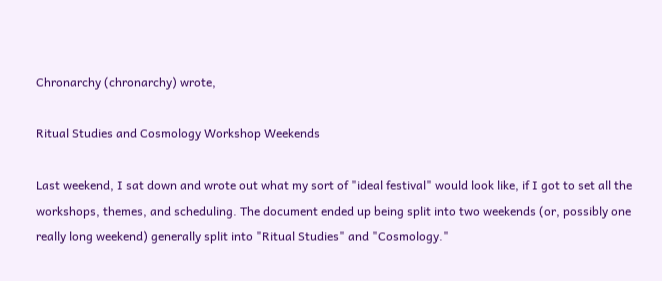Chronarchy (chronarchy) wrote,

Ritual Studies and Cosmology Workshop Weekends

Last weekend, I sat down and wrote out what my sort of "ideal festival" would look like, if I got to set all the workshops, themes, and scheduling. The document ended up being split into two weekends (or, possibly one really long weekend) generally split into "Ritual Studies" and "Cosmology."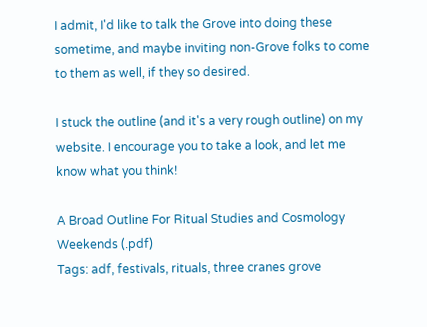I admit, I'd like to talk the Grove into doing these sometime, and maybe inviting non-Grove folks to come to them as well, if they so desired.

I stuck the outline (and it's a very rough outline) on my website. I encourage you to take a look, and let me know what you think!

A Broad Outline For Ritual Studies and Cosmology Weekends (.pdf)
Tags: adf, festivals, rituals, three cranes grove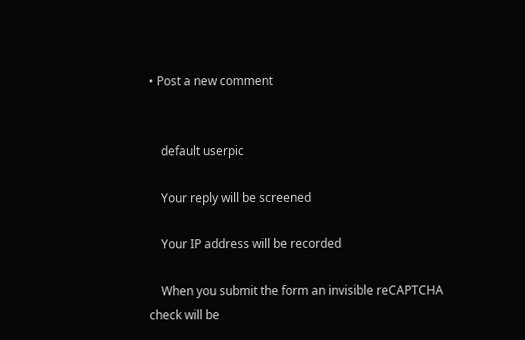• Post a new comment


    default userpic

    Your reply will be screened

    Your IP address will be recorded

    When you submit the form an invisible reCAPTCHA check will be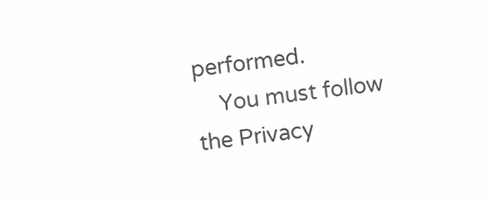performed.
    You must follow the Privacy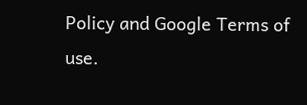Policy and Google Terms of use.